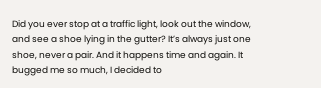Did you ever stop at a traffic light, look out the window, and see a shoe lying in the gutter? It’s always just one shoe, never a pair. And it happens time and again. It bugged me so much, I decided to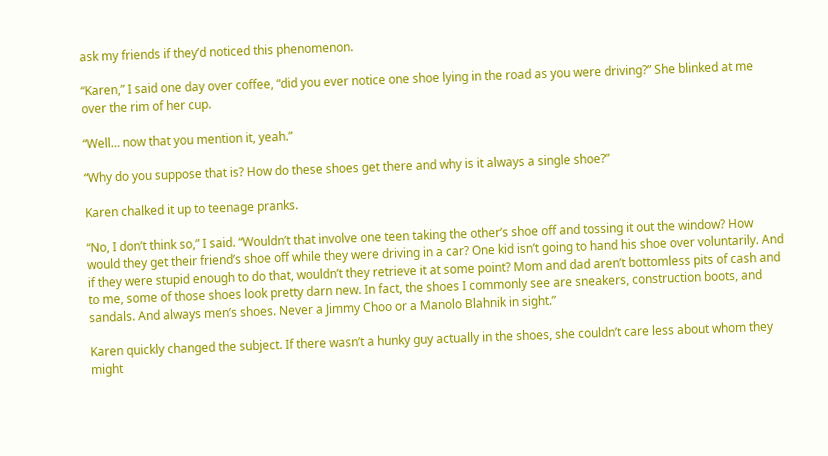ask my friends if they’d noticed this phenomenon.

“Karen,” I said one day over coffee, “did you ever notice one shoe lying in the road as you were driving?” She blinked at me over the rim of her cup.

“Well… now that you mention it, yeah.”

“Why do you suppose that is? How do these shoes get there and why is it always a single shoe?”

Karen chalked it up to teenage pranks.

“No, I don’t think so,” I said. “Wouldn’t that involve one teen taking the other’s shoe off and tossing it out the window? How would they get their friend’s shoe off while they were driving in a car? One kid isn’t going to hand his shoe over voluntarily. And if they were stupid enough to do that, wouldn’t they retrieve it at some point? Mom and dad aren’t bottomless pits of cash and to me, some of those shoes look pretty darn new. In fact, the shoes I commonly see are sneakers, construction boots, and sandals. And always men’s shoes. Never a Jimmy Choo or a Manolo Blahnik in sight.”

Karen quickly changed the subject. If there wasn’t a hunky guy actually in the shoes, she couldn’t care less about whom they might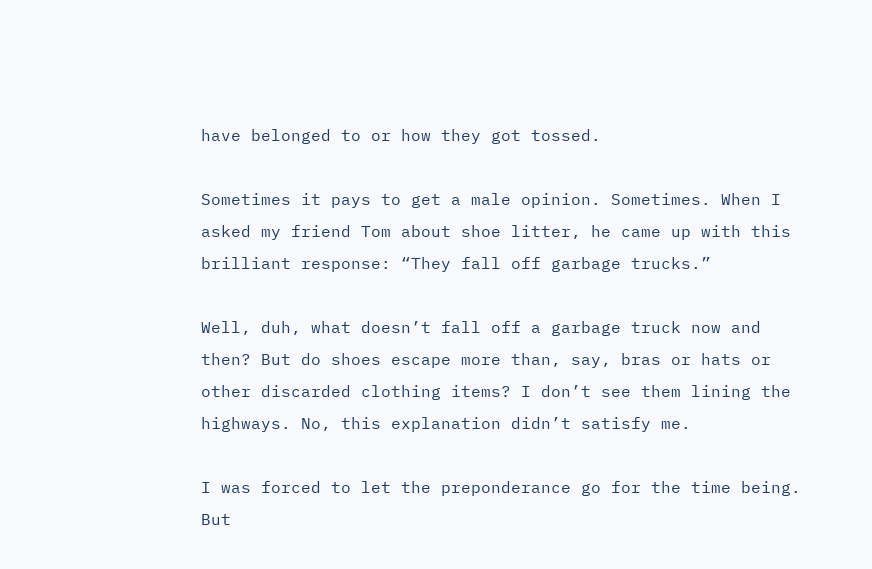have belonged to or how they got tossed.

Sometimes it pays to get a male opinion. Sometimes. When I asked my friend Tom about shoe litter, he came up with this brilliant response: “They fall off garbage trucks.”

Well, duh, what doesn’t fall off a garbage truck now and then? But do shoes escape more than, say, bras or hats or other discarded clothing items? I don’t see them lining the highways. No, this explanation didn’t satisfy me.

I was forced to let the preponderance go for the time being. But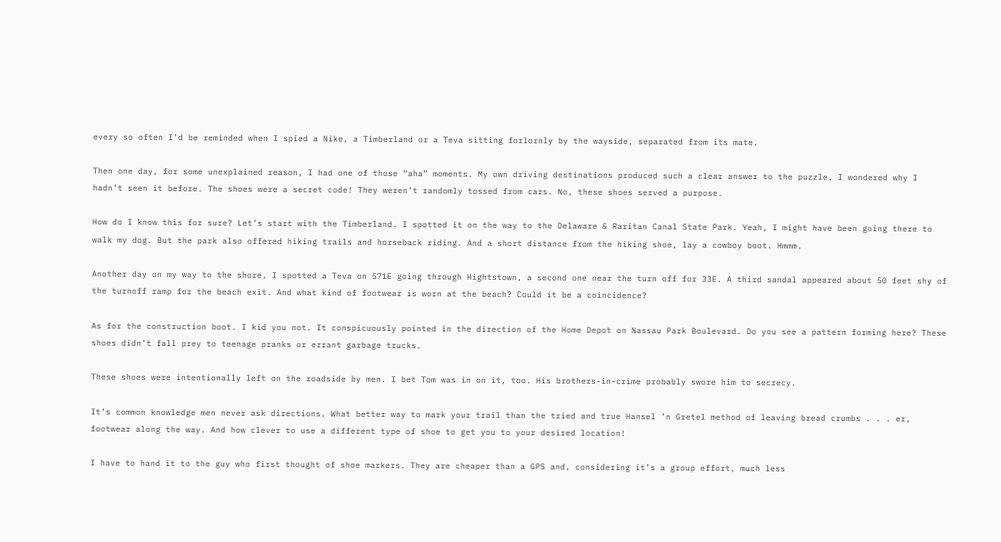every so often I’d be reminded when I spied a Nike, a Timberland or a Teva sitting forlornly by the wayside, separated from its mate.

Then one day, for some unexplained reason, I had one of those “aha” moments. My own driving destinations produced such a clear answer to the puzzle, I wondered why I hadn’t seen it before. The shoes were a secret code! They weren’t randomly tossed from cars. No, these shoes served a purpose.

How do I know this for sure? Let’s start with the Timberland. I spotted it on the way to the Delaware & Raritan Canal State Park. Yeah, I might have been going there to walk my dog. But the park also offered hiking trails and horseback riding. And a short distance from the hiking shoe, lay a cowboy boot. Hmmm.

Another day on my way to the shore, I spotted a Teva on 571E going through Hightstown, a second one near the turn off for 33E. A third sandal appeared about 50 feet shy of the turnoff ramp for the beach exit. And what kind of footwear is worn at the beach? Could it be a coincidence?

As for the construction boot. I kid you not. It conspicuously pointed in the direction of the Home Depot on Nassau Park Boulevard. Do you see a pattern forming here? These shoes didn’t fall prey to teenage pranks or errant garbage trucks.

These shoes were intentionally left on the roadside by men. I bet Tom was in on it, too. His brothers-in-crime probably swore him to secrecy.

It’s common knowledge men never ask directions. What better way to mark your trail than the tried and true Hansel ’n Gretel method of leaving bread crumbs . . . er, footwear along the way. And how clever to use a different type of shoe to get you to your desired location!

I have to hand it to the guy who first thought of shoe markers. They are cheaper than a GPS and, considering it’s a group effort, much less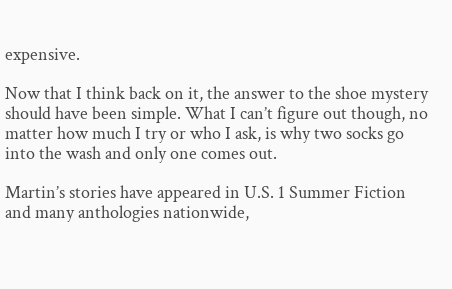expensive.

Now that I think back on it, the answer to the shoe mystery should have been simple. What I can’t figure out though, no matter how much I try or who I ask, is why two socks go into the wash and only one comes out.

Martin’s stories have appeared in U.S. 1 Summer Fiction and many anthologies nationwide,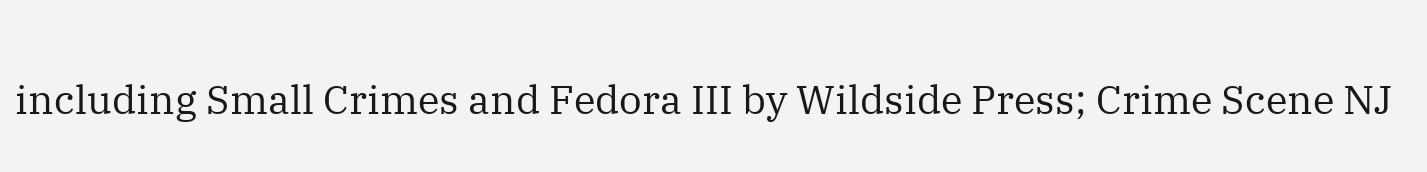including Small Crimes and Fedora III by Wildside Press; Crime Scene NJ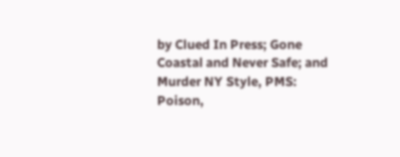by Clued In Press; Gone Coastal and Never Safe; and Murder NY Style, PMS: Poison,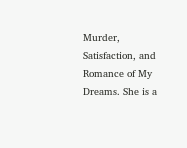Murder, Satisfaction, and Romance of My Dreams. She is a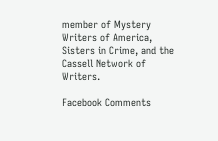member of Mystery Writers of America, Sisters in Crime, and the Cassell Network of Writers.

Facebook Comments